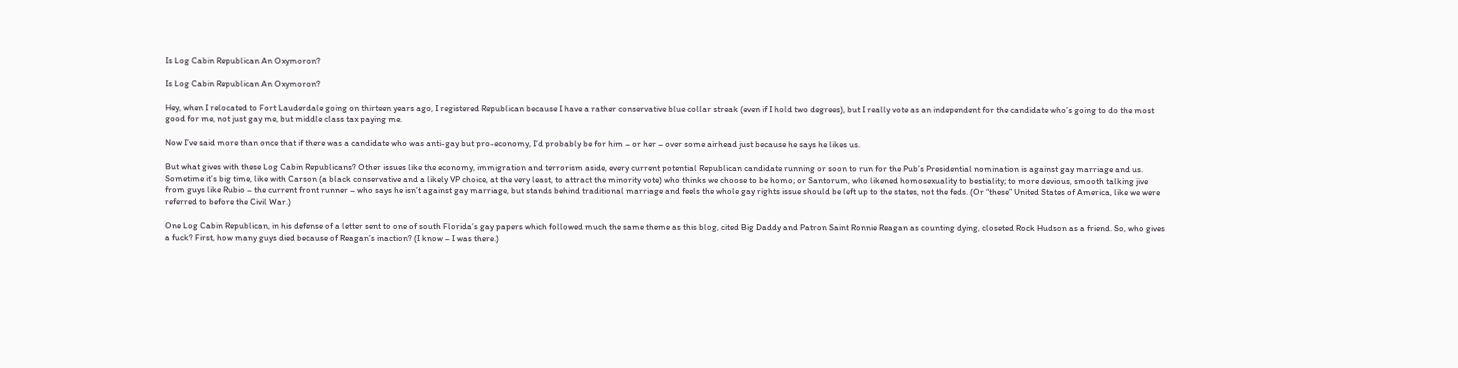Is Log Cabin Republican An Oxymoron?

Is Log Cabin Republican An Oxymoron?

Hey, when I relocated to Fort Lauderdale going on thirteen years ago, I registered Republican because I have a rather conservative blue collar streak (even if I hold two degrees), but I really vote as an independent for the candidate who’s going to do the most good for me, not just gay me, but middle class tax paying me.

Now I’ve said more than once that if there was a candidate who was anti-gay but pro-economy, I’d probably be for him – or her – over some airhead just because he says he likes us.

But what gives with these Log Cabin Republicans? Other issues like the economy, immigration and terrorism aside, every current potential Republican candidate running or soon to run for the Pub’s Presidential nomination is against gay marriage and us. Sometime it’s big time, like with Carson (a black conservative and a likely VP choice, at the very least, to attract the minority vote) who thinks we choose to be homo; or Santorum, who likened homosexuality to bestiality; to more devious, smooth talking jive from guys like Rubio – the current front runner – who says he isn’t against gay marriage, but stands behind traditional marriage and feels the whole gay rights issue should be left up to the states, not the feds. (Or “these” United States of America, like we were referred to before the Civil War.)

One Log Cabin Republican, in his defense of a letter sent to one of south Florida’s gay papers which followed much the same theme as this blog, cited Big Daddy and Patron Saint Ronnie Reagan as counting dying, closeted Rock Hudson as a friend. So, who gives a fuck? First, how many guys died because of Reagan’s inaction? (I know – I was there.)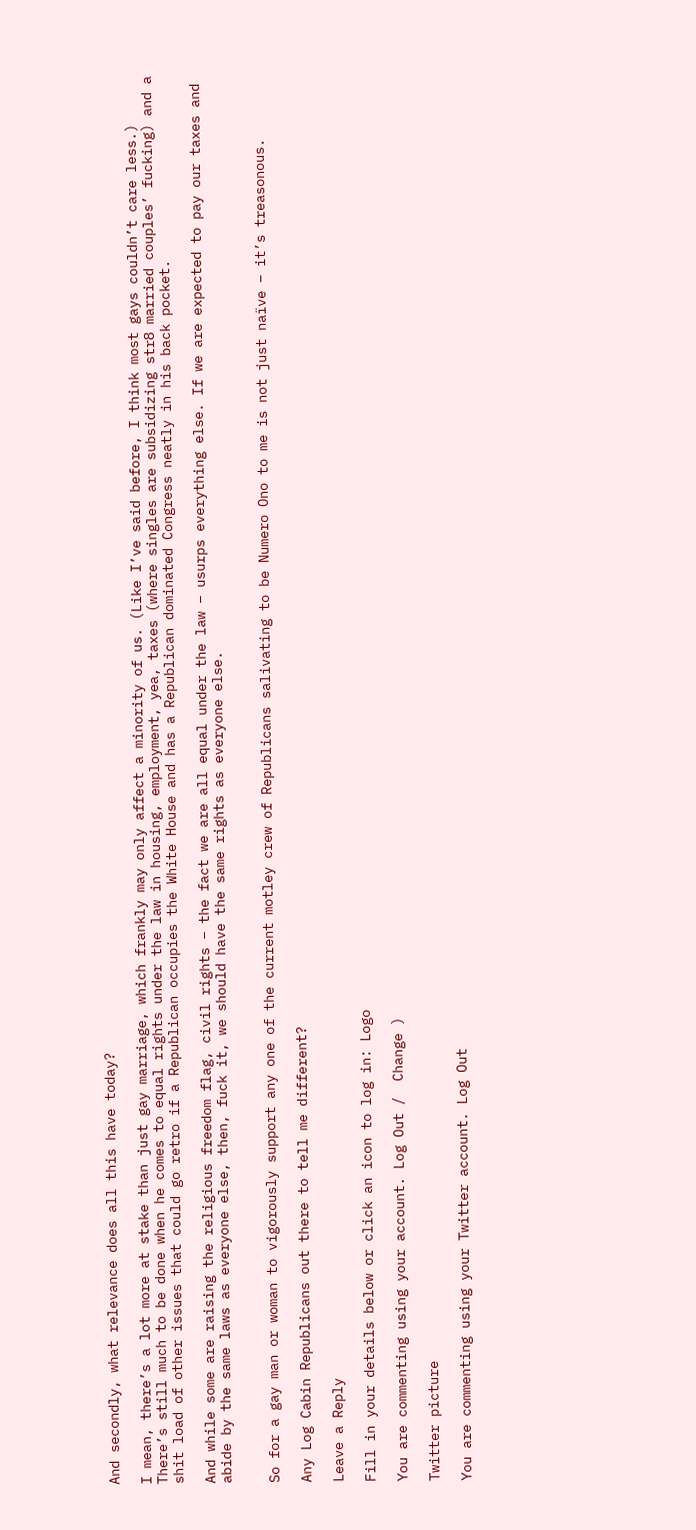And secondly, what relevance does all this have today?

I mean, there’s a lot more at stake than just gay marriage, which frankly may only affect a minority of us. (Like I’ve said before, I think most gays couldn’t care less.) There’s still much to be done when he comes to equal rights under the law in housing, employment, yea, taxes (where singles are subsidizing str8 married couples’ fucking) and a shit load of other issues that could go retro if a Republican occupies the White House and has a Republican dominated Congress neatly in his back pocket.

And while some are raising the religious freedom flag, civil rights – the fact we are all equal under the law – usurps everything else. If we are expected to pay our taxes and abide by the same laws as everyone else, then, fuck it, we should have the same rights as everyone else.


So for a gay man or woman to vigorously support any one of the current motley crew of Republicans salivating to be Numero Ono to me is not just naïve – it’s treasonous.

Any Log Cabin Republicans out there to tell me different?

Leave a Reply

Fill in your details below or click an icon to log in: Logo

You are commenting using your account. Log Out /  Change )

Twitter picture

You are commenting using your Twitter account. Log Out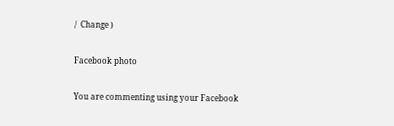/  Change )

Facebook photo

You are commenting using your Facebook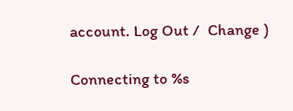account. Log Out /  Change )

Connecting to %s